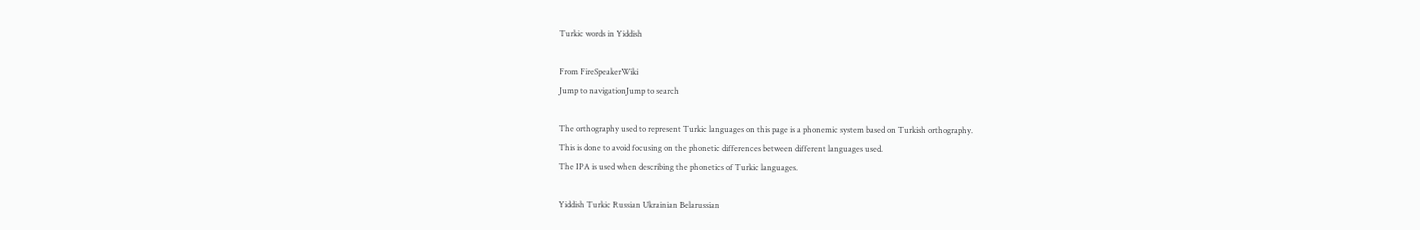Turkic words in Yiddish

From FireSpeakerWiki
Jump to navigationJump to search

The orthography used to represent Turkic languages on this page is a phonemic system based on Turkish orthography.
This is done to avoid focusing on the phonetic differences between different languages used.
The IPA is used when describing the phonetics of Turkic languages.

Yiddish Turkic Russian Ukrainian Belarussian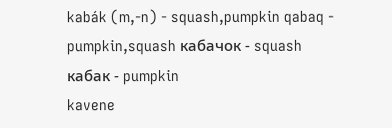kabák (m,-n) - squash,pumpkin qabaq - pumpkin,squash кабачок - squash кабак - pumpkin
kavene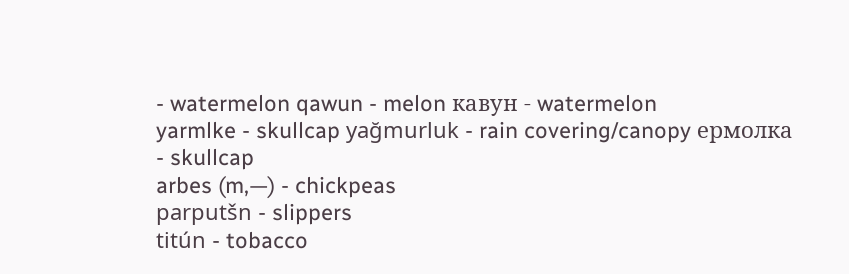- watermelon qawun - melon кавун - watermelon
yarmlke - skullcap yağmurluk - rain covering/canopy ермолка - skullcap
arbes (m,—) - chickpeas
parputšn - slippers
titún - tobacco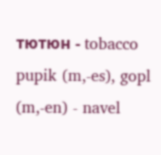тютюн - tobacco
pupik (m,-es), gopl (m,-en) - navel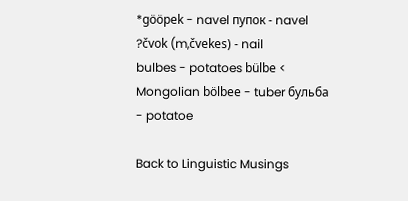*gööpek - navel пупок - navel
?čvok (m,čvekes) - nail
bulbes - potatoes bülbe < Mongolian bölbee - tuber бульба - potatoe

Back to Linguistic Musings